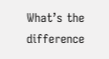What’s the difference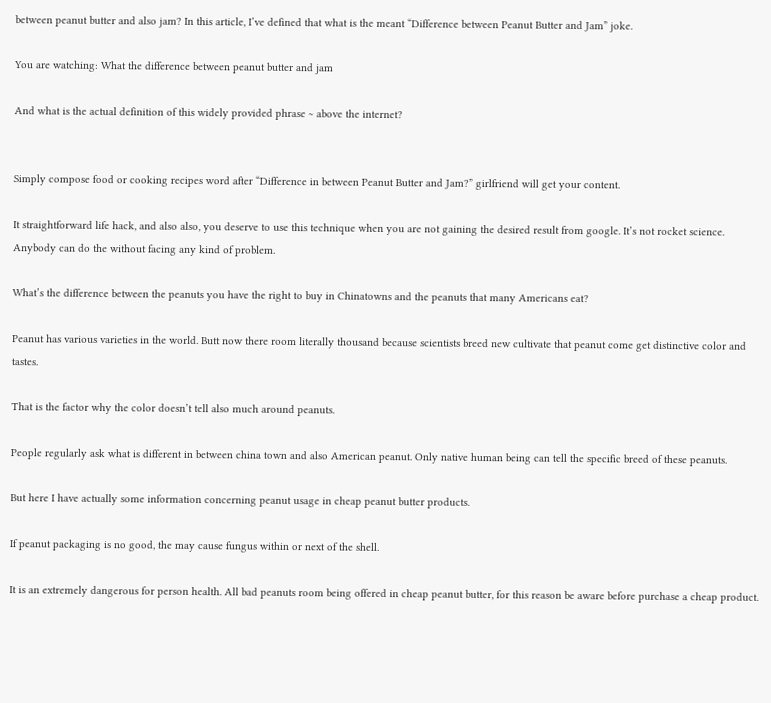between peanut butter and also jam? In this article, I’ve defined that what is the meant “Difference between Peanut Butter and Jam” joke.

You are watching: What the difference between peanut butter and jam

And what is the actual definition of this widely provided phrase ~ above the internet?


Simply compose food or cooking recipes word after “Difference in between Peanut Butter and Jam?” girlfriend will get your content.

It straightforward life hack, and also also, you deserve to use this technique when you are not gaining the desired result from google. It’s not rocket science. Anybody can do the without facing any kind of problem.

What’s the difference between the peanuts you have the right to buy in Chinatowns and the peanuts that many Americans eat?

Peanut has various varieties in the world. Butt now there room literally thousand because scientists breed new cultivate that peanut come get distinctive color and tastes.

That is the factor why the color doesn’t tell also much around peanuts.

People regularly ask what is different in between china town and also American peanut. Only native human being can tell the specific breed of these peanuts.

But here I have actually some information concerning peanut usage in cheap peanut butter products.

If peanut packaging is no good, the may cause fungus within or next of the shell.

It is an extremely dangerous for person health. All bad peanuts room being offered in cheap peanut butter, for this reason be aware before purchase a cheap product.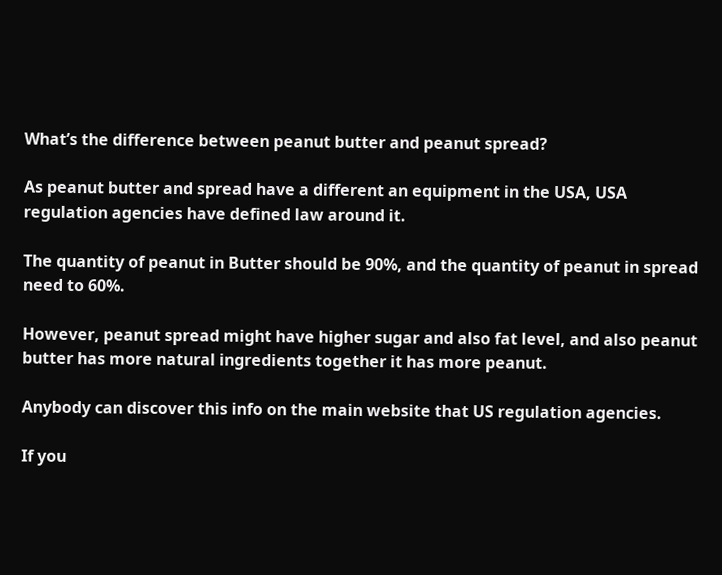What’s the difference between peanut butter and peanut spread?

As peanut butter and spread have a different an equipment in the USA, USA regulation agencies have defined law around it.

The quantity of peanut in Butter should be 90%, and the quantity of peanut in spread need to 60%.

However, peanut spread might have higher sugar and also fat level, and also peanut butter has more natural ingredients together it has more peanut.

Anybody can discover this info on the main website that US regulation agencies.

If you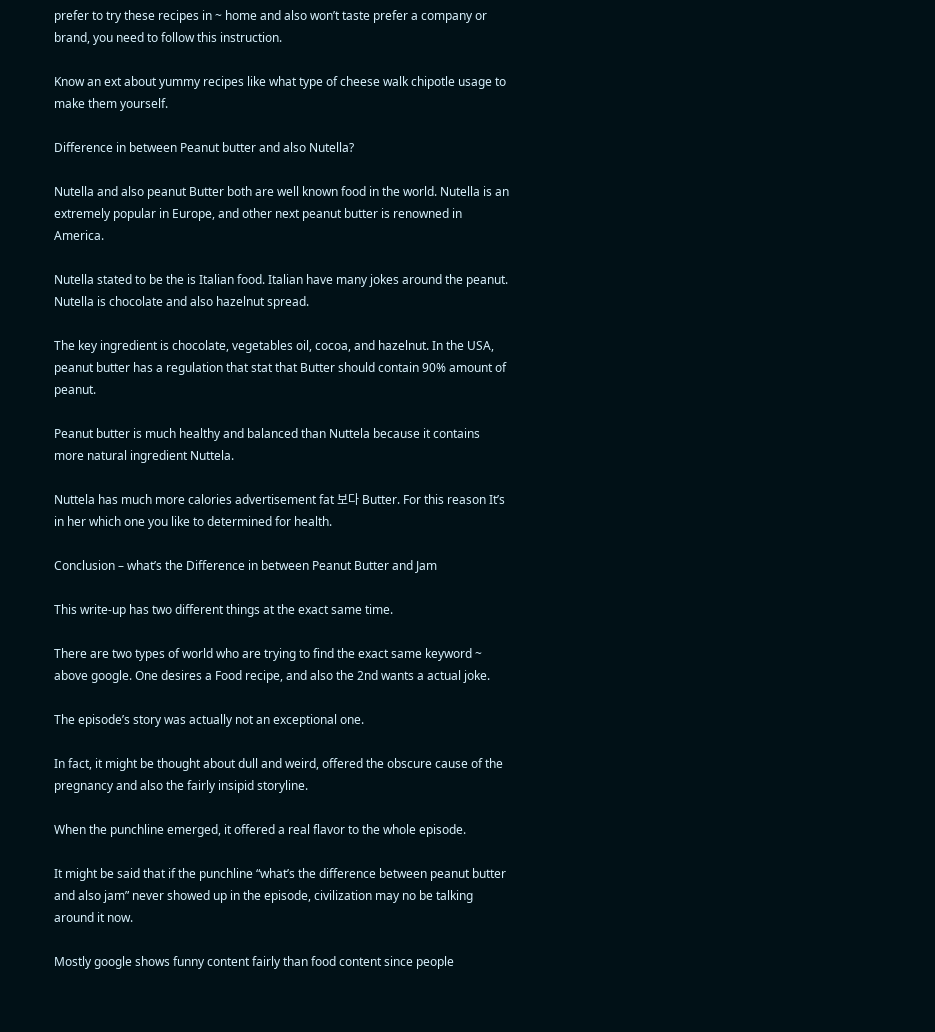prefer to try these recipes in ~ home and also won’t taste prefer a company or brand, you need to follow this instruction.

Know an ext about yummy recipes like what type of cheese walk chipotle usage to make them yourself.

Difference in between Peanut butter and also Nutella?

Nutella and also peanut Butter both are well known food in the world. Nutella is an extremely popular in Europe, and other next peanut butter is renowned in America.

Nutella stated to be the is Italian food. Italian have many jokes around the peanut. Nutella is chocolate and also hazelnut spread.

The key ingredient is chocolate, vegetables oil, cocoa, and hazelnut. In the USA, peanut butter has a regulation that stat that Butter should contain 90% amount of peanut.

Peanut butter is much healthy and balanced than Nuttela because it contains more natural ingredient Nuttela.

Nuttela has much more calories advertisement fat 보다 Butter. For this reason It’s in her which one you like to determined for health.

Conclusion – what’s the Difference in between Peanut Butter and Jam

This write-up has two different things at the exact same time.

There are two types of world who are trying to find the exact same keyword ~ above google. One desires a Food recipe, and also the 2nd wants a actual joke.

The episode’s story was actually not an exceptional one.

In fact, it might be thought about dull and weird, offered the obscure cause of the pregnancy and also the fairly insipid storyline.

When the punchline emerged, it offered a real flavor to the whole episode.

It might be said that if the punchline “what’s the difference between peanut butter and also jam” never showed up in the episode, civilization may no be talking around it now.

Mostly google shows funny content fairly than food content since people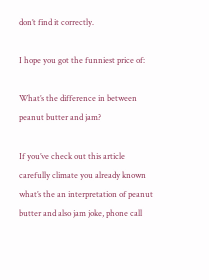don’t find it correctly.

I hope you got the funniest price of:

What’s the difference in between peanut butter and jam?

If you’ve check out this article carefully climate you already known what’s the an interpretation of peanut butter and also jam joke, phone call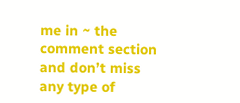me in ~ the comment section and don’t miss any type of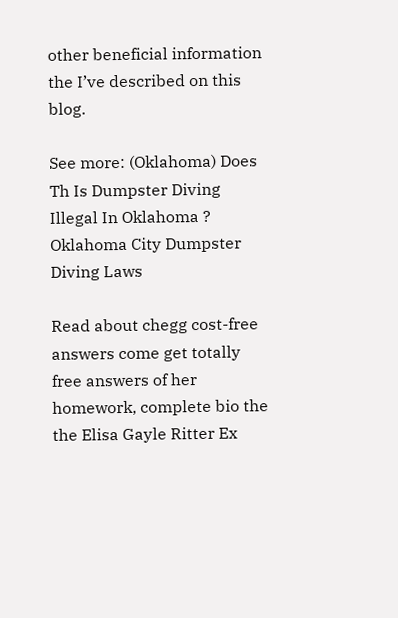other beneficial information the I’ve described on this blog.

See more: (Oklahoma) Does Th Is Dumpster Diving Illegal In Oklahoma ? Oklahoma City Dumpster Diving Laws

Read about chegg cost-free answers come get totally free answers of her homework, complete bio the the Elisa Gayle Ritter Ex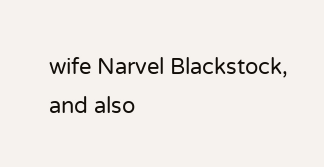wife Narvel Blackstock, and also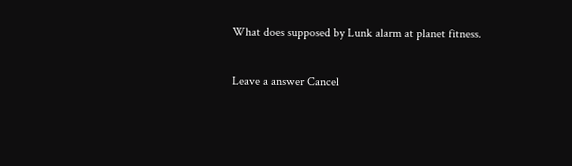What does supposed by Lunk alarm at planet fitness.

Leave a answer Cancel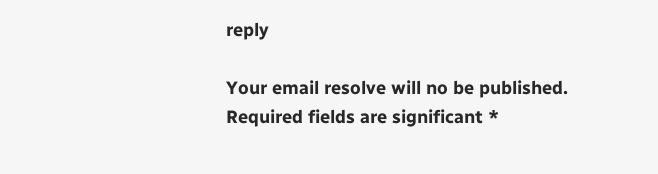reply

Your email resolve will no be published. Required fields are significant *